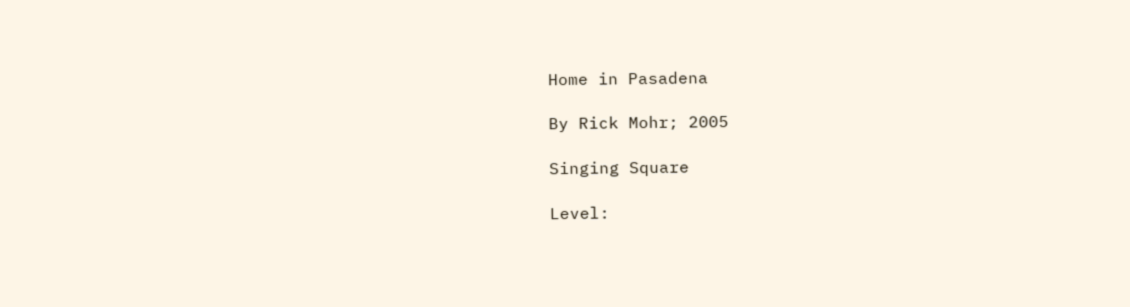Home in Pasadena

By Rick Mohr; 2005

Singing Square

Level: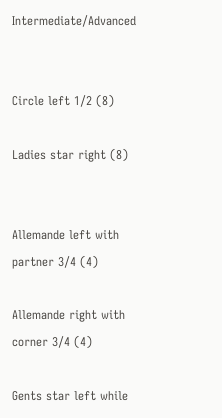Intermediate/Advanced


Circle left 1/2 (8)

Ladies star right (8)


Allemande left with partner 3/4 (4)

Allemande right with corner 3/4 (4)

Gents star left while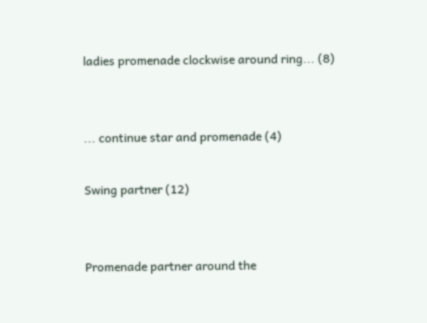ladies promenade clockwise around ring... (8)


... continue star and promenade (4)

Swing partner (12)


Promenade partner around the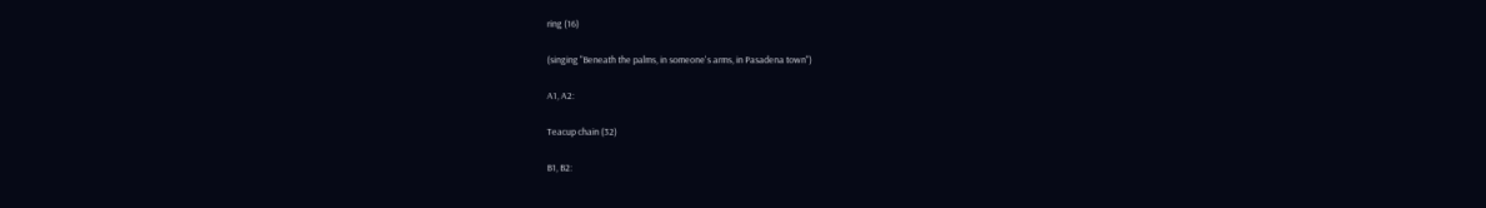ring (16)

(singing "Beneath the palms, in someone's arms, in Pasadena town")

A1, A2:

Teacup chain (32)

B1, B2: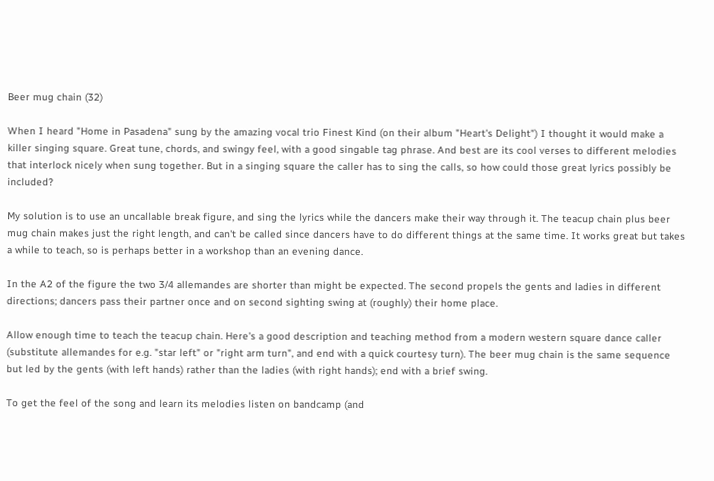Beer mug chain (32)

When I heard "Home in Pasadena" sung by the amazing vocal trio Finest Kind (on their album "Heart's Delight") I thought it would make a killer singing square. Great tune, chords, and swingy feel, with a good singable tag phrase. And best are its cool verses to different melodies that interlock nicely when sung together. But in a singing square the caller has to sing the calls, so how could those great lyrics possibly be included?

My solution is to use an uncallable break figure, and sing the lyrics while the dancers make their way through it. The teacup chain plus beer mug chain makes just the right length, and can't be called since dancers have to do different things at the same time. It works great but takes a while to teach, so is perhaps better in a workshop than an evening dance.

In the A2 of the figure the two 3/4 allemandes are shorter than might be expected. The second propels the gents and ladies in different directions; dancers pass their partner once and on second sighting swing at (roughly) their home place.

Allow enough time to teach the teacup chain. Here's a good description and teaching method from a modern western square dance caller (substitute allemandes for e.g. "star left" or "right arm turn", and end with a quick courtesy turn). The beer mug chain is the same sequence but led by the gents (with left hands) rather than the ladies (with right hands); end with a brief swing.

To get the feel of the song and learn its melodies listen on bandcamp (and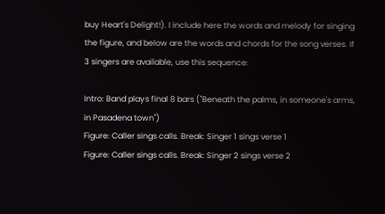buy Heart's Delight!). I include here the words and melody for singing the figure, and below are the words and chords for the song verses. If 3 singers are available, use this sequence:

Intro: Band plays final 8 bars ("Beneath the palms, in someone's arms, in Pasadena town")
Figure: Caller sings calls. Break: Singer 1 sings verse 1
Figure: Caller sings calls. Break: Singer 2 sings verse 2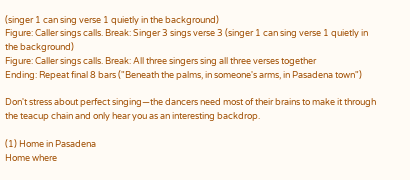(singer 1 can sing verse 1 quietly in the background)
Figure: Caller sings calls. Break: Singer 3 sings verse 3 (singer 1 can sing verse 1 quietly in the background)
Figure: Caller sings calls. Break: All three singers sing all three verses together
Ending: Repeat final 8 bars ("Beneath the palms, in someone's arms, in Pasadena town")

Don't stress about perfect singing—the dancers need most of their brains to make it through the teacup chain and only hear you as an interesting backdrop.

(1) Home in Pasadena
Home where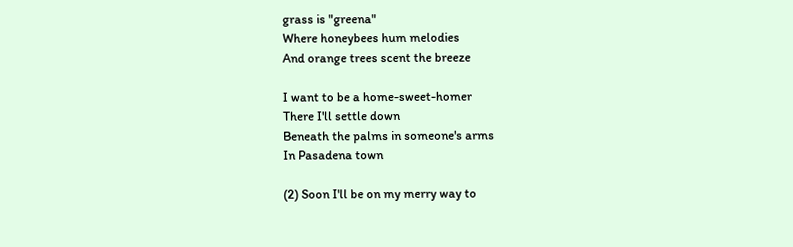grass is "greena"
Where honeybees hum melodies
And orange trees scent the breeze

I want to be a home-sweet-homer
There I'll settle down
Beneath the palms in someone's arms
In Pasadena town

(2) Soon I'll be on my merry way to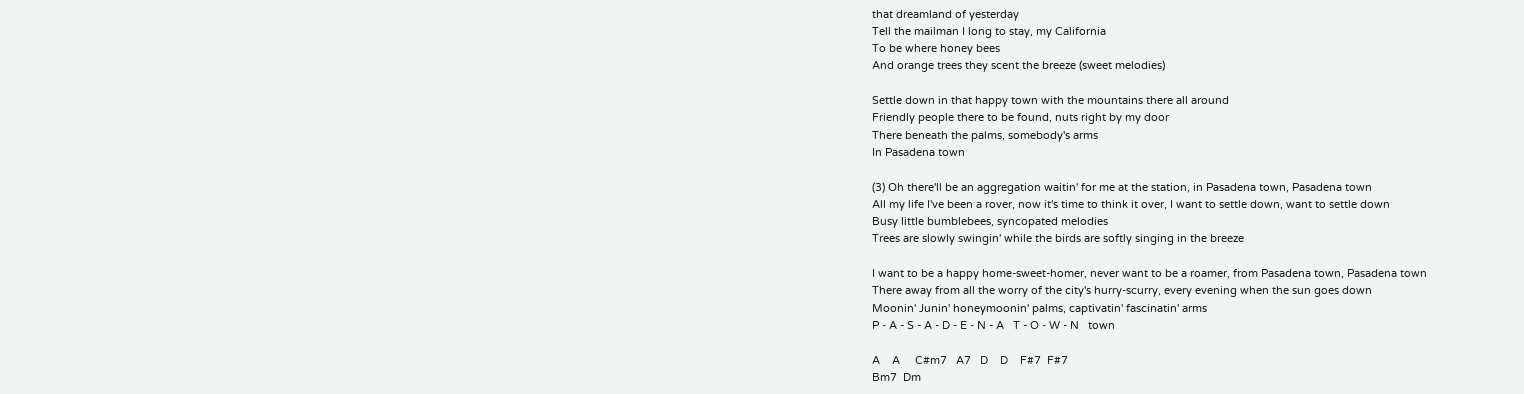that dreamland of yesterday
Tell the mailman I long to stay, my California
To be where honey bees
And orange trees they scent the breeze (sweet melodies)

Settle down in that happy town with the mountains there all around
Friendly people there to be found, nuts right by my door
There beneath the palms, somebody's arms
In Pasadena town

(3) Oh there'll be an aggregation waitin' for me at the station, in Pasadena town, Pasadena town
All my life I've been a rover, now it's time to think it over, I want to settle down, want to settle down
Busy little bumblebees, syncopated melodies
Trees are slowly swingin' while the birds are softly singing in the breeze

I want to be a happy home-sweet-homer, never want to be a roamer, from Pasadena town, Pasadena town
There away from all the worry of the city's hurry-scurry, every evening when the sun goes down
Moonin' Junin' honeymoonin' palms, captivatin' fascinatin' arms
P - A - S - A - D - E - N - A   T - O - W - N   town

A    A     C#m7   A7   D    D    F#7  F#7
Bm7  Dm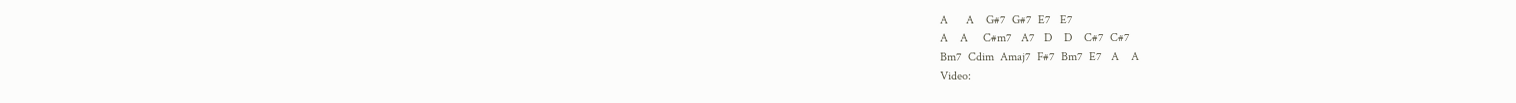A      A    G#7  G#7  E7   E7
A    A     C#m7   A7   D    D    C#7  C#7
Bm7  Cdim  Amaj7  F#7  Bm7  E7   A    A
Video: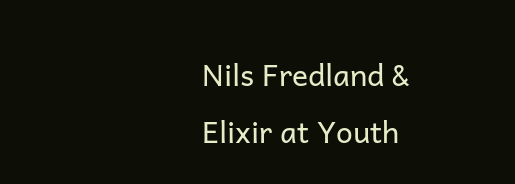Nils Fredland & Elixir at Youth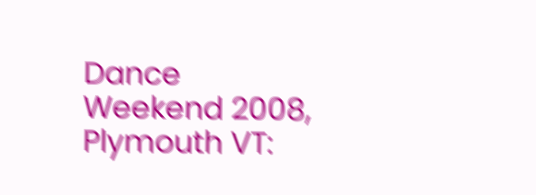Dance Weekend 2008, Plymouth VT: